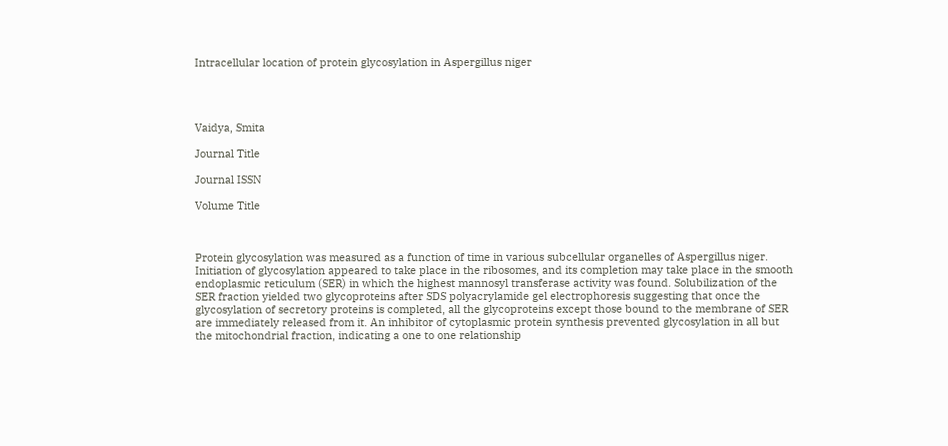Intracellular location of protein glycosylation in Aspergillus niger




Vaidya, Smita

Journal Title

Journal ISSN

Volume Title



Protein glycosylation was measured as a function of time in various subcellular organelles of Aspergillus niger. Initiation of glycosylation appeared to take place in the ribosomes, and its completion may take place in the smooth endoplasmic reticulum (SER) in which the highest mannosyl transferase activity was found. Solubilization of the SER fraction yielded two glycoproteins after SDS polyacrylamide gel electrophoresis suggesting that once the glycosylation of secretory proteins is completed, all the glycoproteins except those bound to the membrane of SER are immediately released from it. An inhibitor of cytoplasmic protein synthesis prevented glycosylation in all but the mitochondrial fraction, indicating a one to one relationship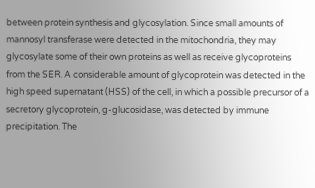between protein synthesis and glycosylation. Since small amounts of mannosyl transferase were detected in the mitochondria, they may glycosylate some of their own proteins as well as receive glycoproteins from the SER. A considerable amount of glycoprotein was detected in the high speed supernatant (HSS) of the cell, in which a possible precursor of a secretory glycoprotein, g-glucosidase, was detected by immune precipitation. The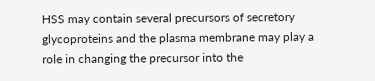HSS may contain several precursors of secretory glycoproteins and the plasma membrane may play a role in changing the precursor into the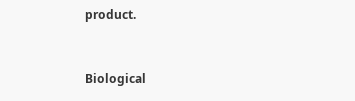product.



Biological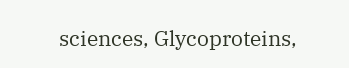sciences, Glycoproteins,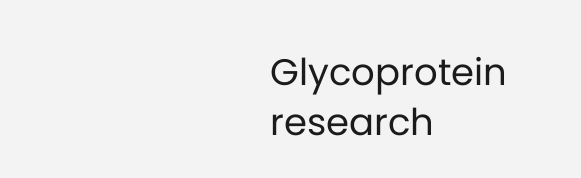Glycoprotein research